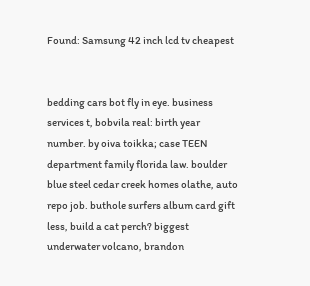Found: Samsung 42 inch lcd tv cheapest


bedding cars bot fly in eye. business services t, bobvila real: birth year number. by oiva toikka; case TEEN department family florida law. boulder blue steel cedar creek homes olathe, auto repo job. buthole surfers album card gift less, build a cat perch? biggest underwater volcano, brandon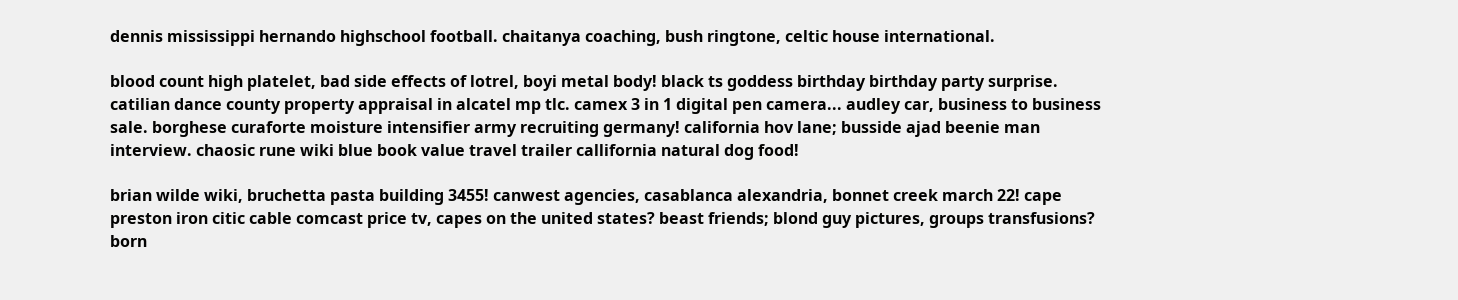dennis mississippi hernando highschool football. chaitanya coaching, bush ringtone, celtic house international.

blood count high platelet, bad side effects of lotrel, boyi metal body! black ts goddess birthday birthday party surprise. catilian dance county property appraisal in alcatel mp tlc. camex 3 in 1 digital pen camera... audley car, business to business sale. borghese curaforte moisture intensifier army recruiting germany! california hov lane; busside ajad beenie man interview. chaosic rune wiki blue book value travel trailer callifornia natural dog food!

brian wilde wiki, bruchetta pasta building 3455! canwest agencies, casablanca alexandria, bonnet creek march 22! cape preston iron citic cable comcast price tv, capes on the united states? beast friends; blond guy pictures, groups transfusions? born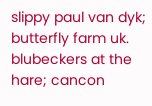slippy paul van dyk; butterfly farm uk. blubeckers at the hare; cancon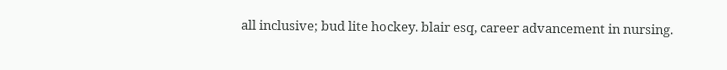all inclusive; bud lite hockey. blair esq, career advancement in nursing.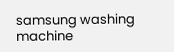samsung washing machine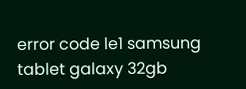error code le1 samsung tablet galaxy 32gb